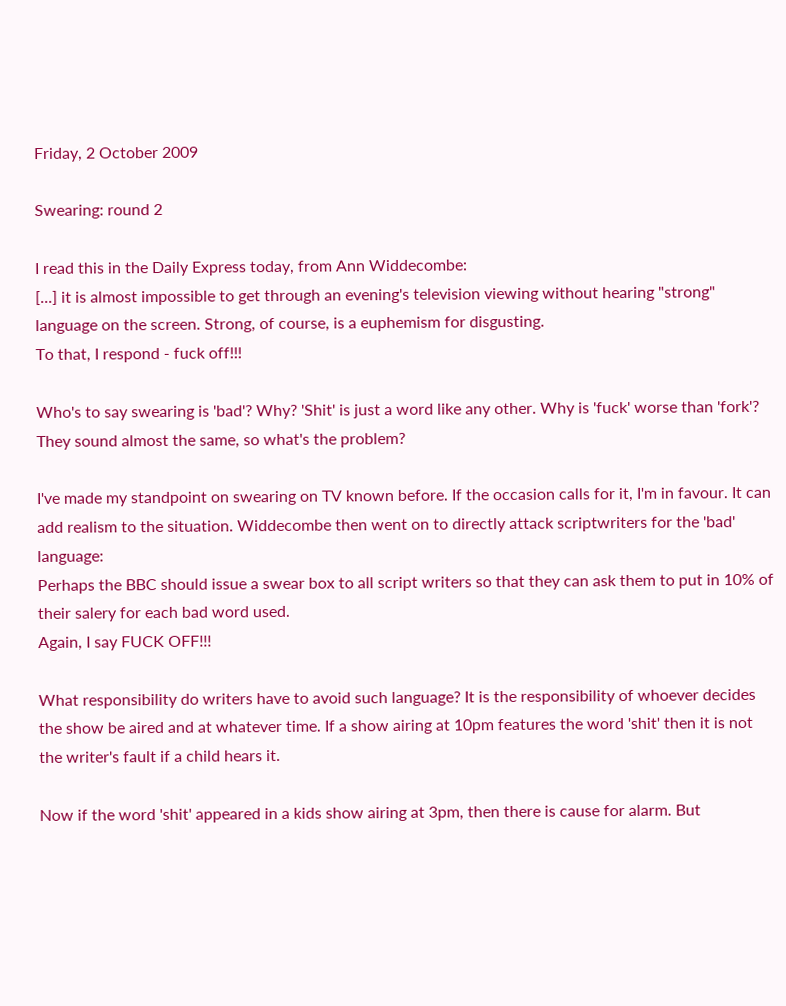Friday, 2 October 2009

Swearing: round 2

I read this in the Daily Express today, from Ann Widdecombe:
[...] it is almost impossible to get through an evening's television viewing without hearing "strong" language on the screen. Strong, of course, is a euphemism for disgusting.
To that, I respond - fuck off!!!

Who's to say swearing is 'bad'? Why? 'Shit' is just a word like any other. Why is 'fuck' worse than 'fork'? They sound almost the same, so what's the problem?

I've made my standpoint on swearing on TV known before. If the occasion calls for it, I'm in favour. It can add realism to the situation. Widdecombe then went on to directly attack scriptwriters for the 'bad' language:
Perhaps the BBC should issue a swear box to all script writers so that they can ask them to put in 10% of their salery for each bad word used.
Again, I say FUCK OFF!!!

What responsibility do writers have to avoid such language? It is the responsibility of whoever decides the show be aired and at whatever time. If a show airing at 10pm features the word 'shit' then it is not the writer's fault if a child hears it.

Now if the word 'shit' appeared in a kids show airing at 3pm, then there is cause for alarm. But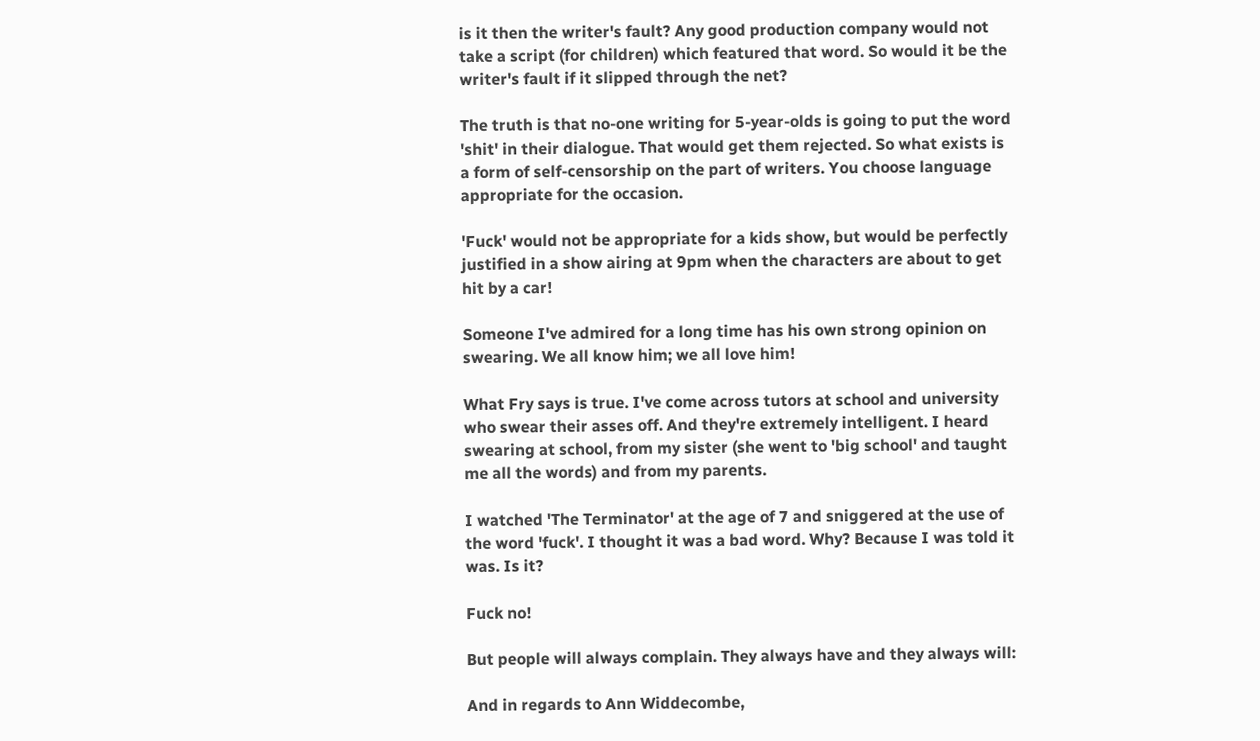is it then the writer's fault? Any good production company would not take a script (for children) which featured that word. So would it be the writer's fault if it slipped through the net?

The truth is that no-one writing for 5-year-olds is going to put the word 'shit' in their dialogue. That would get them rejected. So what exists is a form of self-censorship on the part of writers. You choose language appropriate for the occasion.

'Fuck' would not be appropriate for a kids show, but would be perfectly justified in a show airing at 9pm when the characters are about to get hit by a car!

Someone I've admired for a long time has his own strong opinion on swearing. We all know him; we all love him!

What Fry says is true. I've come across tutors at school and university who swear their asses off. And they're extremely intelligent. I heard swearing at school, from my sister (she went to 'big school' and taught me all the words) and from my parents.

I watched 'The Terminator' at the age of 7 and sniggered at the use of the word 'fuck'. I thought it was a bad word. Why? Because I was told it was. Is it?

Fuck no!

But people will always complain. They always have and they always will:

And in regards to Ann Widdecombe,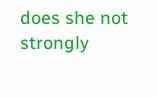does she not strongly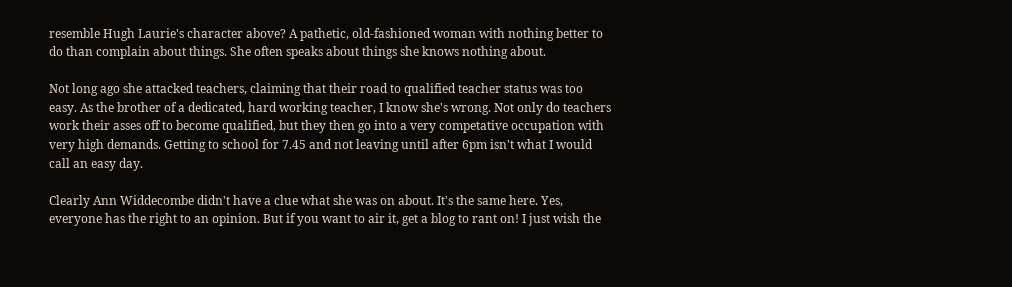resemble Hugh Laurie's character above? A pathetic, old-fashioned woman with nothing better to do than complain about things. She often speaks about things she knows nothing about.

Not long ago she attacked teachers, claiming that their road to qualified teacher status was too easy. As the brother of a dedicated, hard working teacher, I know she's wrong. Not only do teachers work their asses off to become qualified, but they then go into a very competative occupation with very high demands. Getting to school for 7.45 and not leaving until after 6pm isn't what I would call an easy day.

Clearly Ann Widdecombe didn't have a clue what she was on about. It's the same here. Yes, everyone has the right to an opinion. But if you want to air it, get a blog to rant on! I just wish the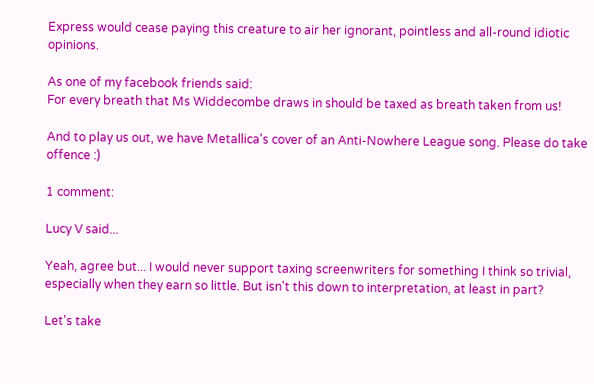Express would cease paying this creature to air her ignorant, pointless and all-round idiotic opinions.

As one of my facebook friends said:
For every breath that Ms Widdecombe draws in should be taxed as breath taken from us!

And to play us out, we have Metallica's cover of an Anti-Nowhere League song. Please do take offence :)

1 comment:

Lucy V said...

Yeah, agree but... I would never support taxing screenwriters for something I think so trivial, especially when they earn so little. But isn't this down to interpretation, at least in part?

Let's take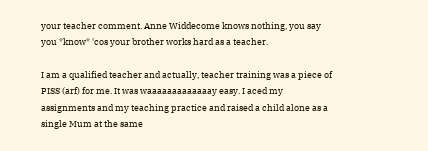your teacher comment. Anne Widdecome knows nothing, you say you *know* 'cos your brother works hard as a teacher.

I am a qualified teacher and actually, teacher training was a piece of PISS (arf) for me. It was waaaaaaaaaaaaay easy. I aced my assignments and my teaching practice and raised a child alone as a single Mum at the same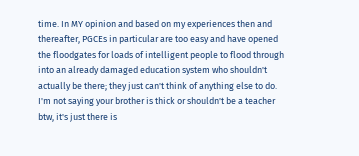time. In MY opinion and based on my experiences then and thereafter, PGCEs in particular are too easy and have opened the floodgates for loads of intelligent people to flood through into an already damaged education system who shouldn't actually be there; they just can't think of anything else to do. I'm not saying your brother is thick or shouldn't be a teacher btw, it's just there is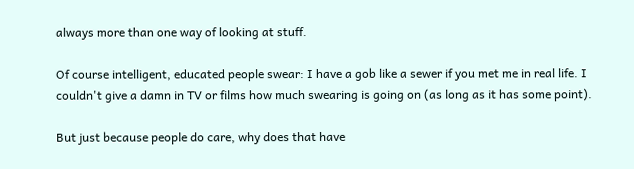always more than one way of looking at stuff.

Of course intelligent, educated people swear: I have a gob like a sewer if you met me in real life. I couldn't give a damn in TV or films how much swearing is going on (as long as it has some point).

But just because people do care, why does that have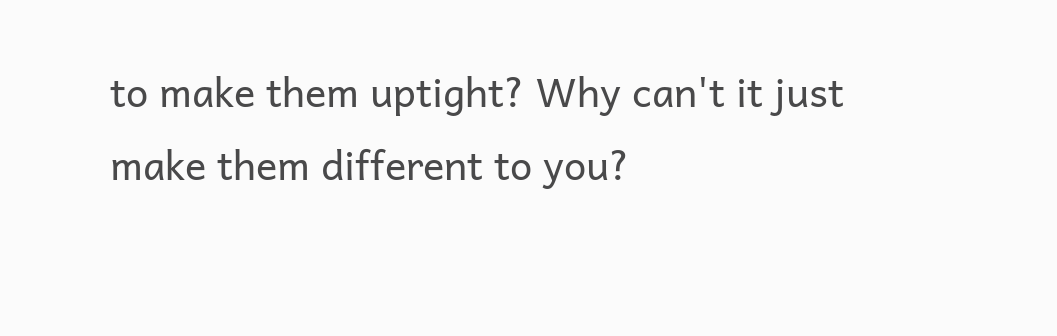to make them uptight? Why can't it just make them different to you?